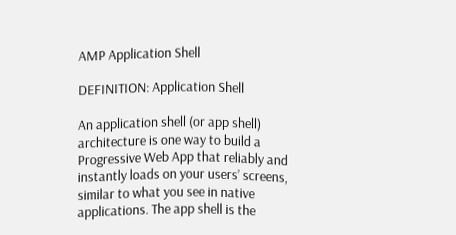AMP Application Shell

DEFINITION: Application Shell

An application shell (or app shell) architecture is one way to build a Progressive Web App that reliably and instantly loads on your users’ screens, similar to what you see in native applications. The app shell is the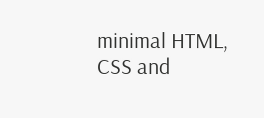minimal HTML, CSS and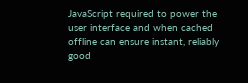JavaScript required to power the user interface and when cached offline can ensure instant, reliably good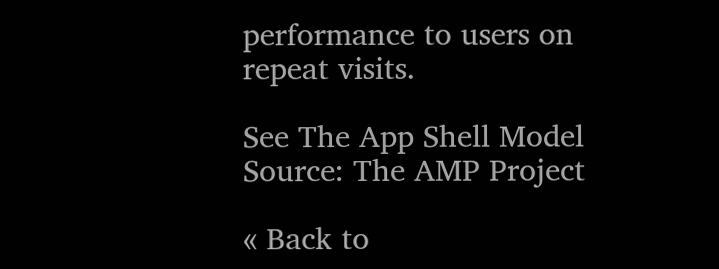performance to users on repeat visits.

See The App Shell Model
Source: The AMP Project

« Back to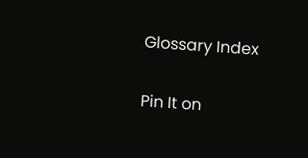Glossary Index

Pin It on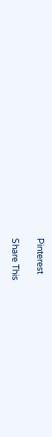Pinterest

Share This